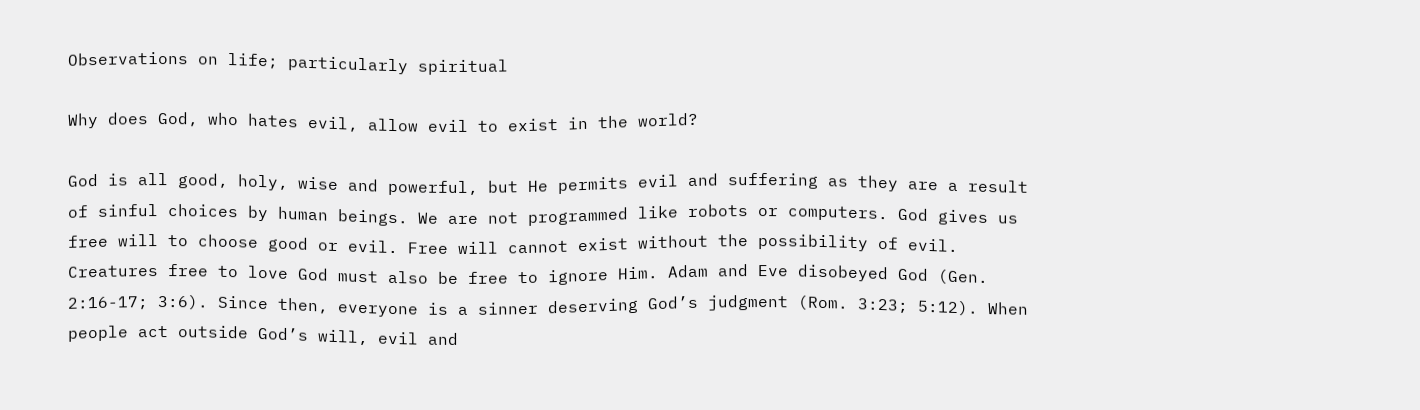Observations on life; particularly spiritual

Why does God, who hates evil, allow evil to exist in the world?

God is all good, holy, wise and powerful, but He permits evil and suffering as they are a result of sinful choices by human beings. We are not programmed like robots or computers. God gives us free will to choose good or evil. Free will cannot exist without the possibility of evil. Creatures free to love God must also be free to ignore Him. Adam and Eve disobeyed God (Gen. 2:16-17; 3:6). Since then, everyone is a sinner deserving God’s judgment (Rom. 3:23; 5:12). When people act outside God’s will, evil and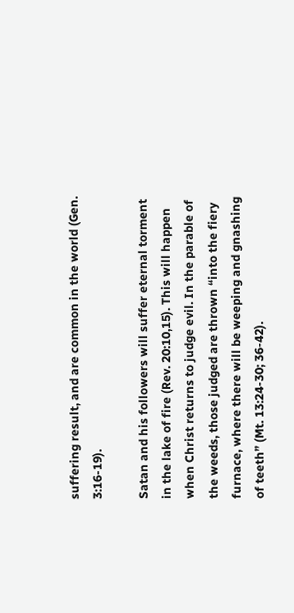suffering result, and are common in the world (Gen. 3:16-19).

Satan and his followers will suffer eternal torment in the lake of fire (Rev. 20:10,15). This will happen when Christ returns to judge evil. In the parable of the weeds, those judged are thrown “into the fiery furnace, where there will be weeping and gnashing of teeth” (Mt. 13:24-30; 36-42).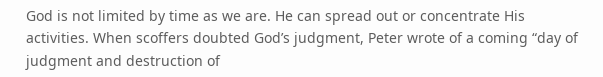God is not limited by time as we are. He can spread out or concentrate His activities. When scoffers doubted God’s judgment, Peter wrote of a coming “day of judgment and destruction of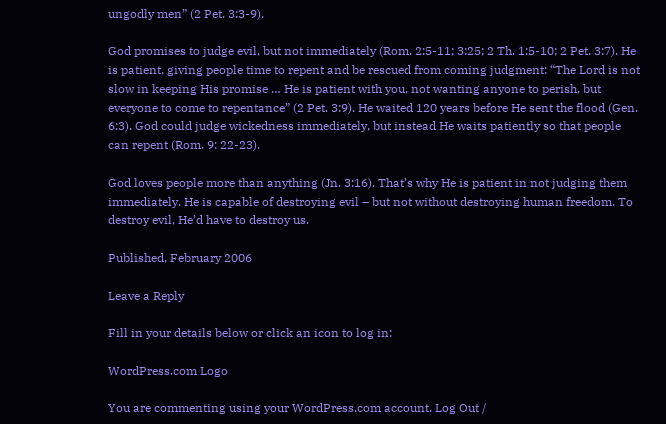ungodly men” (2 Pet. 3:3-9).

God promises to judge evil, but not immediately (Rom. 2:5-11; 3:25; 2 Th. 1:5-10; 2 Pet. 3:7). He is patient, giving people time to repent and be rescued from coming judgment: “The Lord is not slow in keeping His promise … He is patient with you, not wanting anyone to perish, but everyone to come to repentance” (2 Pet. 3:9). He waited 120 years before He sent the flood (Gen. 6:3). God could judge wickedness immediately, but instead He waits patiently so that people can repent (Rom. 9: 22-23).

God loves people more than anything (Jn. 3:16). That’s why He is patient in not judging them immediately. He is capable of destroying evil – but not without destroying human freedom. To destroy evil, He’d have to destroy us.

Published, February 2006

Leave a Reply

Fill in your details below or click an icon to log in:

WordPress.com Logo

You are commenting using your WordPress.com account. Log Out /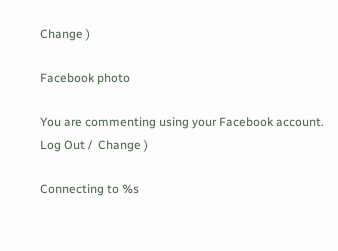Change )

Facebook photo

You are commenting using your Facebook account. Log Out /  Change )

Connecting to %s